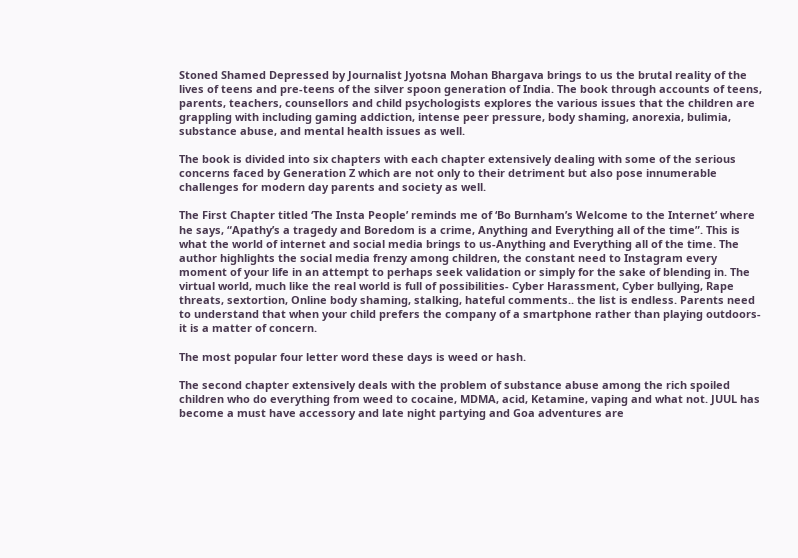Stoned Shamed Depressed by Journalist Jyotsna Mohan Bhargava brings to us the brutal reality of the lives of teens and pre-teens of the silver spoon generation of India. The book through accounts of teens, parents, teachers, counsellors and child psychologists explores the various issues that the children are grappling with including gaming addiction, intense peer pressure, body shaming, anorexia, bulimia, substance abuse, and mental health issues as well.

The book is divided into six chapters with each chapter extensively dealing with some of the serious concerns faced by Generation Z which are not only to their detriment but also pose innumerable challenges for modern day parents and society as well.

The First Chapter titled ‘The Insta People’ reminds me of ‘Bo Burnham’s Welcome to the Internet’ where he says, “Apathy’s a tragedy and Boredom is a crime, Anything and Everything all of the time”. This is what the world of internet and social media brings to us-Anything and Everything all of the time. The author highlights the social media frenzy among children, the constant need to Instagram every moment of your life in an attempt to perhaps seek validation or simply for the sake of blending in. The virtual world, much like the real world is full of possibilities- Cyber Harassment, Cyber bullying, Rape threats, sextortion, Online body shaming, stalking, hateful comments.. the list is endless. Parents need to understand that when your child prefers the company of a smartphone rather than playing outdoors-it is a matter of concern.

The most popular four letter word these days is weed or hash.

The second chapter extensively deals with the problem of substance abuse among the rich spoiled children who do everything from weed to cocaine, MDMA, acid, Ketamine, vaping and what not. JUUL has become a must have accessory and late night partying and Goa adventures are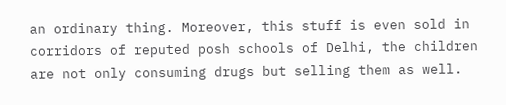an ordinary thing. Moreover, this stuff is even sold in corridors of reputed posh schools of Delhi, the children are not only consuming drugs but selling them as well.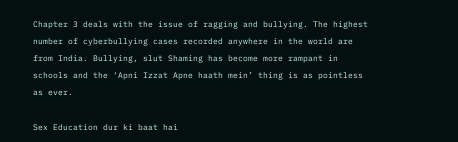Chapter 3 deals with the issue of ragging and bullying. The highest number of cyberbullying cases recorded anywhere in the world are from India. Bullying, slut Shaming has become more rampant in schools and the ‘Apni Izzat Apne haath mein’ thing is as pointless as ever.

Sex Education dur ki baat hai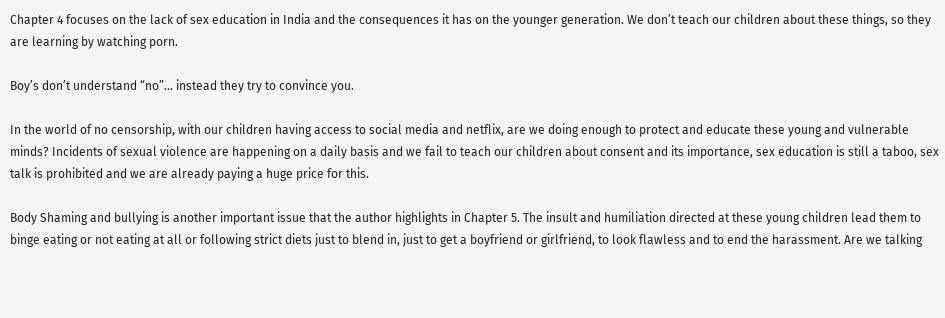Chapter 4 focuses on the lack of sex education in India and the consequences it has on the younger generation. We don’t teach our children about these things, so they are learning by watching porn.

Boy’s don’t understand “no”… instead they try to convince you.

In the world of no censorship, with our children having access to social media and netflix, are we doing enough to protect and educate these young and vulnerable minds? Incidents of sexual violence are happening on a daily basis and we fail to teach our children about consent and its importance, sex education is still a taboo, sex talk is prohibited and we are already paying a huge price for this.

Body Shaming and bullying is another important issue that the author highlights in Chapter 5. The insult and humiliation directed at these young children lead them to binge eating or not eating at all or following strict diets just to blend in, just to get a boyfriend or girlfriend, to look flawless and to end the harassment. Are we talking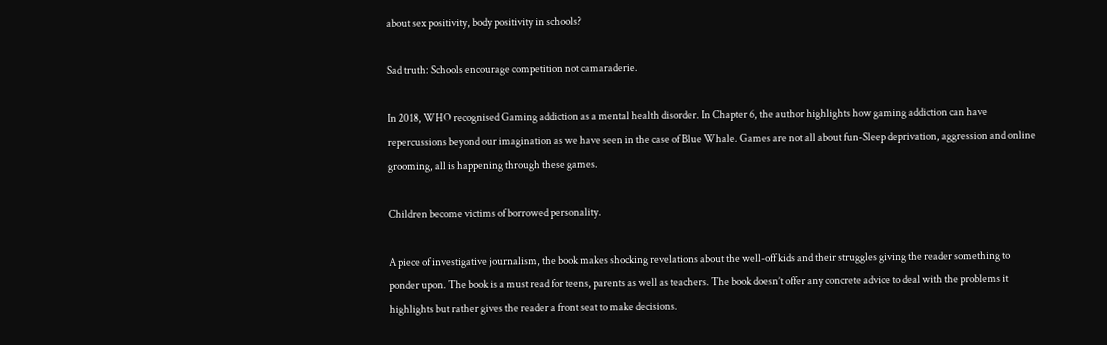about sex positivity, body positivity in schools?

Sad truth: Schools encourage competition not camaraderie.

In 2018, WHO recognised Gaming addiction as a mental health disorder. In Chapter 6, the author highlights how gaming addiction can have repercussions beyond our imagination as we have seen in the case of Blue Whale. Games are not all about fun-Sleep deprivation, aggression and online grooming, all is happening through these games.

Children become victims of borrowed personality.

A piece of investigative journalism, the book makes shocking revelations about the well-off kids and their struggles giving the reader something to ponder upon. The book is a must read for teens, parents as well as teachers. The book doesn’t offer any concrete advice to deal with the problems it highlights but rather gives the reader a front seat to make decisions.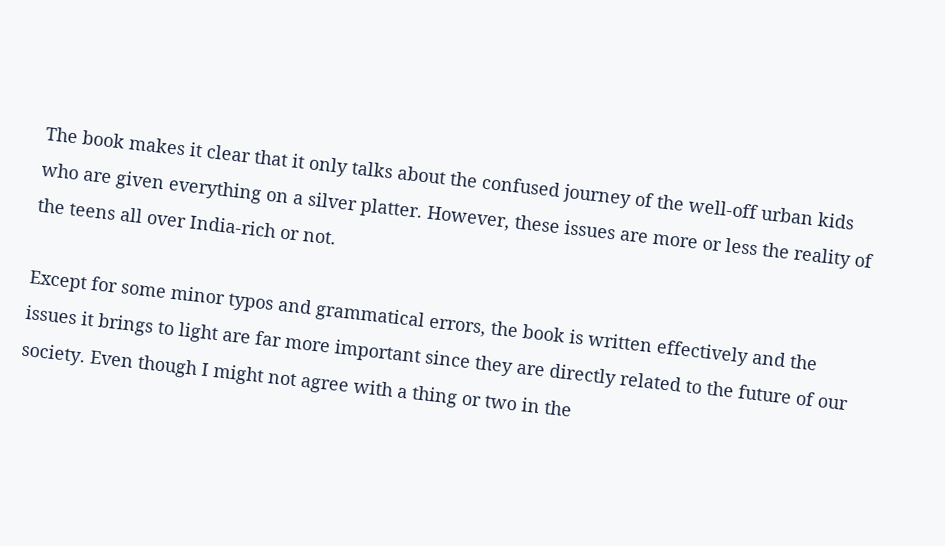The book makes it clear that it only talks about the confused journey of the well-off urban kids who are given everything on a silver platter. However, these issues are more or less the reality of the teens all over India-rich or not.

Except for some minor typos and grammatical errors, the book is written effectively and the issues it brings to light are far more important since they are directly related to the future of our society. Even though I might not agree with a thing or two in the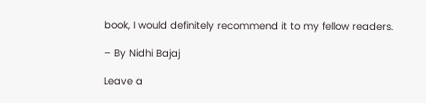book, I would definitely recommend it to my fellow readers.

– By Nidhi Bajaj

Leave a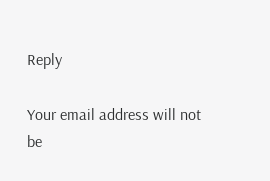Reply

Your email address will not be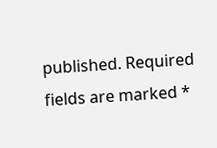published. Required fields are marked *